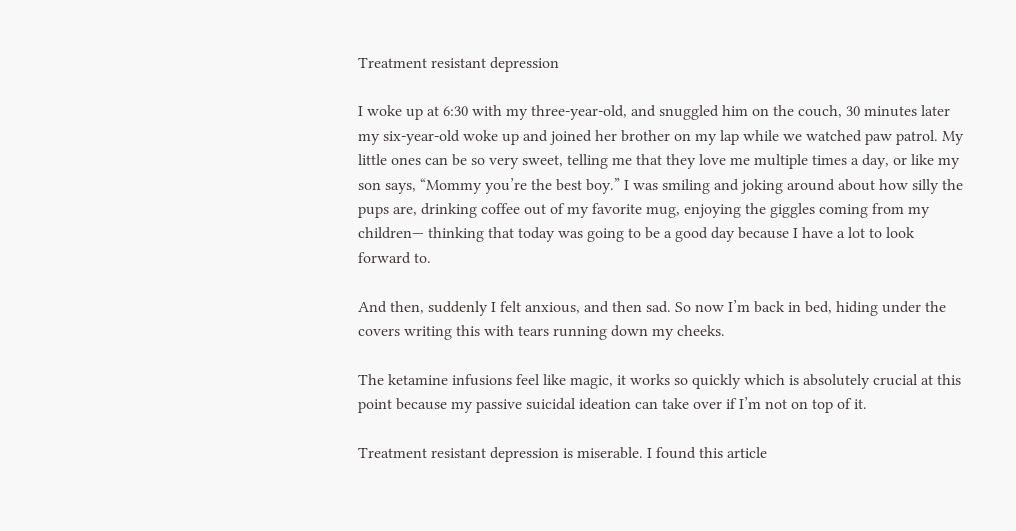Treatment resistant depression

I woke up at 6:30 with my three-year-old, and snuggled him on the couch, 30 minutes later my six-year-old woke up and joined her brother on my lap while we watched paw patrol. My little ones can be so very sweet, telling me that they love me multiple times a day, or like my son says, “Mommy you’re the best boy.” I was smiling and joking around about how silly the pups are, drinking coffee out of my favorite mug, enjoying the giggles coming from my children— thinking that today was going to be a good day because I have a lot to look forward to.

And then, suddenly I felt anxious, and then sad. So now I’m back in bed, hiding under the covers writing this with tears running down my cheeks.

The ketamine infusions feel like magic, it works so quickly which is absolutely crucial at this point because my passive suicidal ideation can take over if I’m not on top of it.

Treatment resistant depression is miserable. I found this article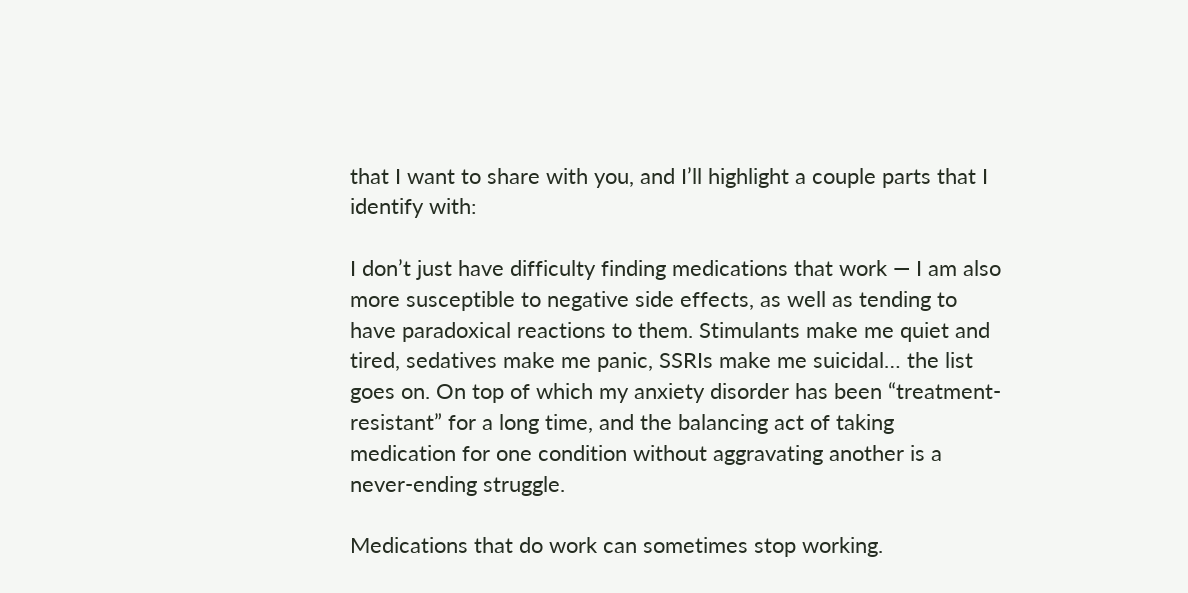that I want to share with you, and I’ll highlight a couple parts that I identify with:

I don’t just have difficulty finding medications that work — I am also more susceptible to negative side effects, as well as tending to have paradoxical reactions to them. Stimulants make me quiet and tired, sedatives make me panic, SSRIs make me suicidal… the list goes on. On top of which my anxiety disorder has been “treatment-resistant” for a long time, and the balancing act of taking medication for one condition without aggravating another is a never-ending struggle.

Medications that do work can sometimes stop working.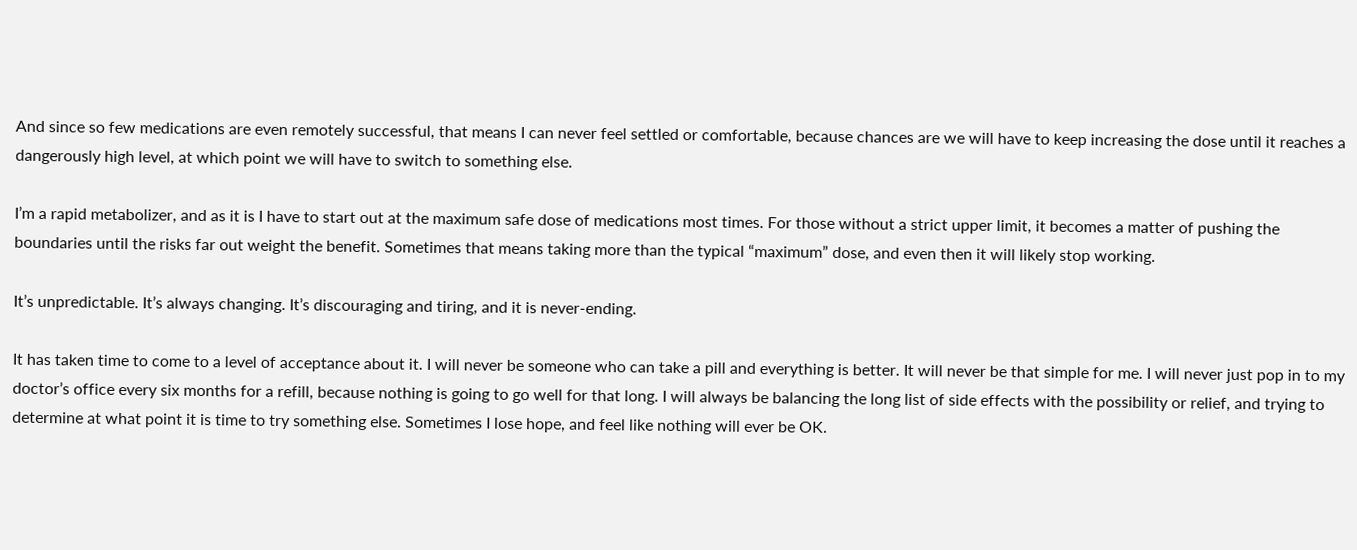And since so few medications are even remotely successful, that means I can never feel settled or comfortable, because chances are we will have to keep increasing the dose until it reaches a dangerously high level, at which point we will have to switch to something else.

I’m a rapid metabolizer, and as it is I have to start out at the maximum safe dose of medications most times. For those without a strict upper limit, it becomes a matter of pushing the boundaries until the risks far out weight the benefit. Sometimes that means taking more than the typical “maximum” dose, and even then it will likely stop working.

It’s unpredictable. It’s always changing. It’s discouraging and tiring, and it is never-ending.

It has taken time to come to a level of acceptance about it. I will never be someone who can take a pill and everything is better. It will never be that simple for me. I will never just pop in to my doctor’s office every six months for a refill, because nothing is going to go well for that long. I will always be balancing the long list of side effects with the possibility or relief, and trying to determine at what point it is time to try something else. Sometimes I lose hope, and feel like nothing will ever be OK.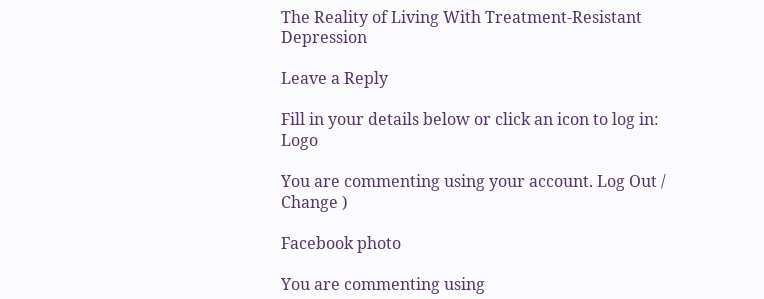The Reality of Living With Treatment-Resistant Depression

Leave a Reply

Fill in your details below or click an icon to log in: Logo

You are commenting using your account. Log Out /  Change )

Facebook photo

You are commenting using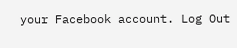your Facebook account. Log Out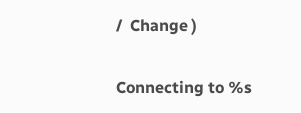/  Change )

Connecting to %s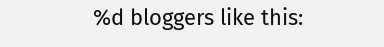%d bloggers like this: